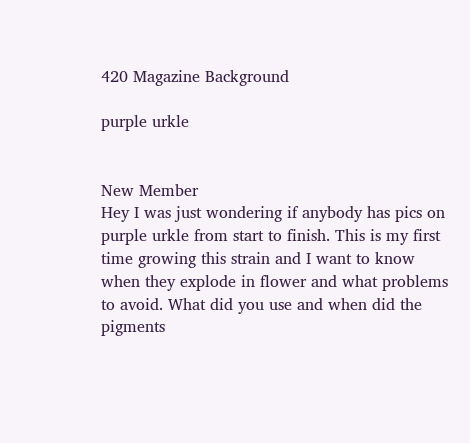420 Magazine Background

purple urkle


New Member
Hey I was just wondering if anybody has pics on purple urkle from start to finish. This is my first time growing this strain and I want to know when they explode in flower and what problems to avoid. What did you use and when did the pigments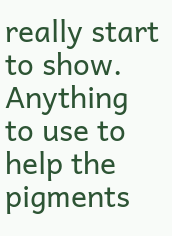really start to show. Anything to use to help the pigments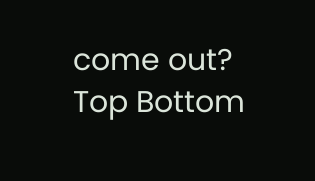come out?
Top Bottom